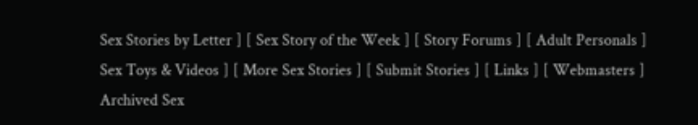Sex Stories by Letter ] [ Sex Story of the Week ] [ Story Forums ] [ Adult Personals ]
Sex Toys & Videos ] [ More Sex Stories ] [ Submit Stories ] [ Links ] [ Webmasters ]
Archived Sex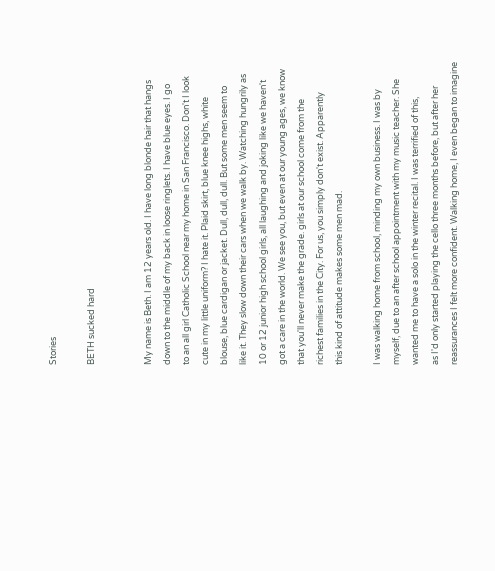Stories

BETH sucked hard


My name is Beth. I am 12 years old. I have long blonde hair that hangs
down to the middle of my back in loose ringlets. I have blue eyes. I go
to an all girl Catholic School near my home in San Francisco. Don't I look
cute in my little uniform? I hate it. Plaid skirt, blue knee highs, white
blouse, blue cardigan or jacket. Dull, dull, dull. But some men seem to
like it. They slow down their cars when we walk by. Watching hungrily as
10 or 12 junior high school girls, all laughing and joking like we haven't
got a care in the world. We see you, but even at our young ages, we know
that you'll never make the grade. girls at our school come from the
richest families in the City. For us, you simply don't exist. Apparently
this kind of attitude makes some men mad.

I was walking home from school, minding my own business. I was by
myself, due to an after school appointment with my music teacher. She
wanted me to have a solo in the winter recital. I was terrified of this,
as I'd only started playing the cello three months before, but after her
reassurances I felt more confident. Walking home, I even began to imagine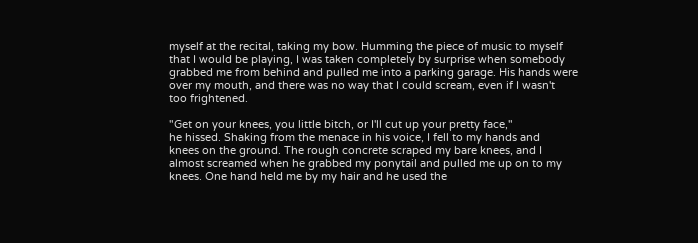myself at the recital, taking my bow. Humming the piece of music to myself
that I would be playing, I was taken completely by surprise when somebody
grabbed me from behind and pulled me into a parking garage. His hands were
over my mouth, and there was no way that I could scream, even if I wasn't
too frightened.

"Get on your knees, you little bitch, or I'll cut up your pretty face,"
he hissed. Shaking from the menace in his voice, I fell to my hands and
knees on the ground. The rough concrete scraped my bare knees, and I
almost screamed when he grabbed my ponytail and pulled me up on to my
knees. One hand held me by my hair and he used the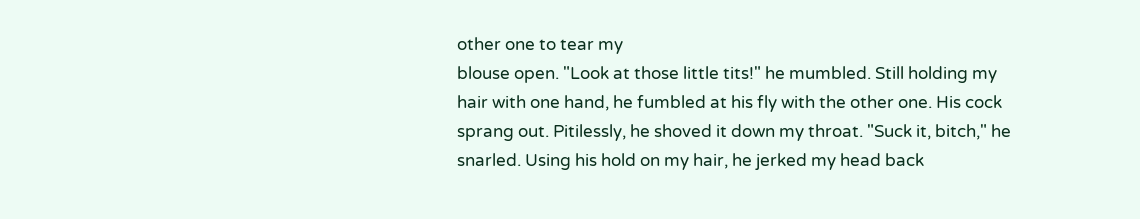other one to tear my
blouse open. "Look at those little tits!" he mumbled. Still holding my
hair with one hand, he fumbled at his fly with the other one. His cock
sprang out. Pitilessly, he shoved it down my throat. "Suck it, bitch," he
snarled. Using his hold on my hair, he jerked my head back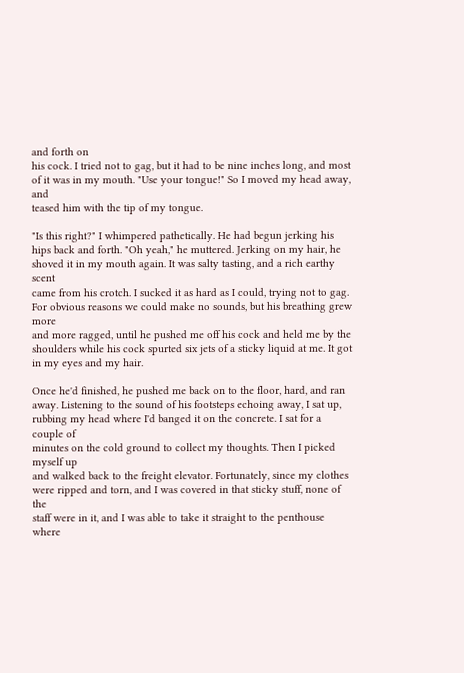and forth on
his cock. I tried not to gag, but it had to be nine inches long, and most
of it was in my mouth. "Use your tongue!" So I moved my head away, and
teased him with the tip of my tongue.

"Is this right?" I whimpered pathetically. He had begun jerking his
hips back and forth. "Oh yeah," he muttered. Jerking on my hair, he
shoved it in my mouth again. It was salty tasting, and a rich earthy scent
came from his crotch. I sucked it as hard as I could, trying not to gag.
For obvious reasons we could make no sounds, but his breathing grew more
and more ragged, until he pushed me off his cock and held me by the
shoulders while his cock spurted six jets of a sticky liquid at me. It got
in my eyes and my hair.

Once he'd finished, he pushed me back on to the floor, hard, and ran
away. Listening to the sound of his footsteps echoing away, I sat up,
rubbing my head where I'd banged it on the concrete. I sat for a couple of
minutes on the cold ground to collect my thoughts. Then I picked myself up
and walked back to the freight elevator. Fortunately, since my clothes
were ripped and torn, and I was covered in that sticky stuff, none of the
staff were in it, and I was able to take it straight to the penthouse where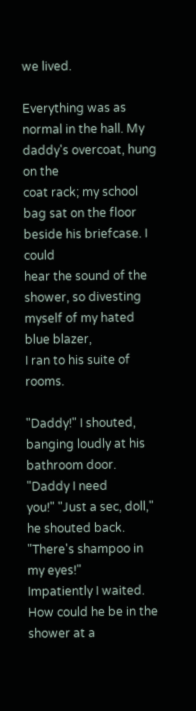we lived.

Everything was as normal in the hall. My daddy's overcoat, hung on the
coat rack; my school bag sat on the floor beside his briefcase. I could
hear the sound of the shower, so divesting myself of my hated blue blazer,
I ran to his suite of rooms.

"Daddy!" I shouted, banging loudly at his bathroom door. "Daddy I need
you!" "Just a sec, doll," he shouted back. "There's shampoo in my eyes!"
Impatiently I waited. How could he be in the shower at a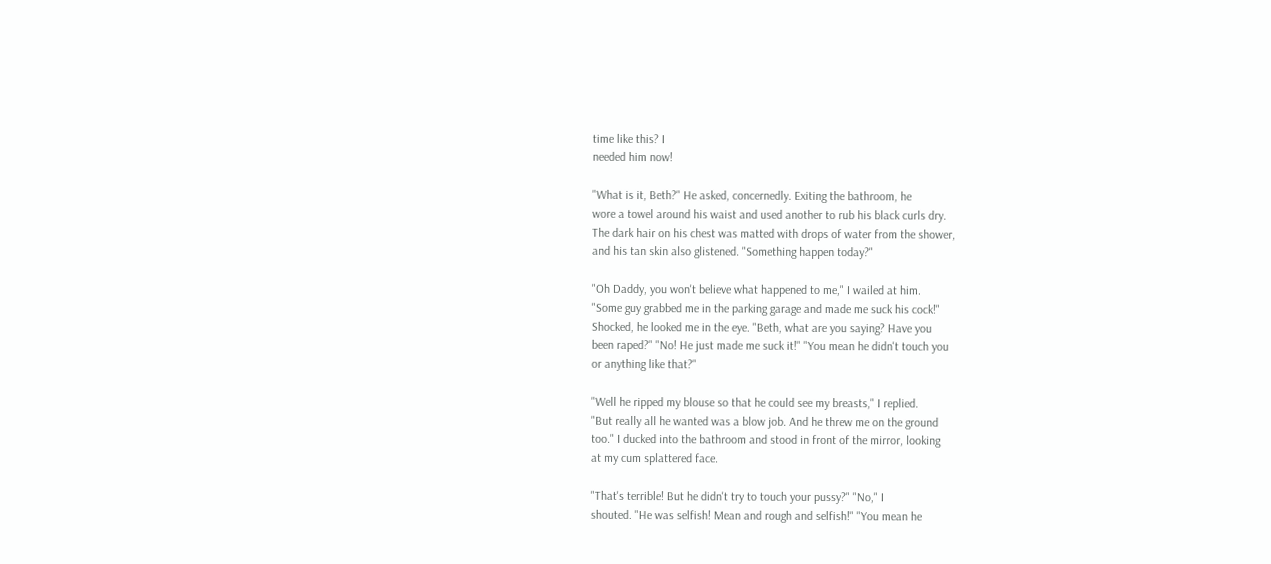time like this? I
needed him now!

"What is it, Beth?" He asked, concernedly. Exiting the bathroom, he
wore a towel around his waist and used another to rub his black curls dry.
The dark hair on his chest was matted with drops of water from the shower,
and his tan skin also glistened. "Something happen today?"

"Oh Daddy, you won't believe what happened to me," I wailed at him.
"Some guy grabbed me in the parking garage and made me suck his cock!"
Shocked, he looked me in the eye. "Beth, what are you saying? Have you
been raped?" "No! He just made me suck it!" "You mean he didn't touch you
or anything like that?"

"Well he ripped my blouse so that he could see my breasts," I replied.
"But really all he wanted was a blow job. And he threw me on the ground
too." I ducked into the bathroom and stood in front of the mirror, looking
at my cum splattered face.

"That's terrible! But he didn't try to touch your pussy?" "No," I
shouted. "He was selfish! Mean and rough and selfish!" "You mean he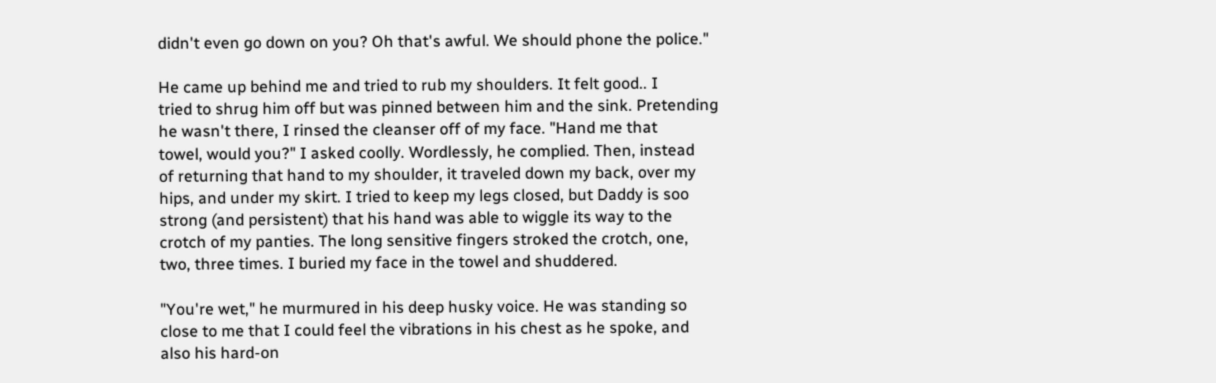didn't even go down on you? Oh that's awful. We should phone the police."

He came up behind me and tried to rub my shoulders. It felt good.. I
tried to shrug him off but was pinned between him and the sink. Pretending
he wasn't there, I rinsed the cleanser off of my face. "Hand me that
towel, would you?" I asked coolly. Wordlessly, he complied. Then, instead
of returning that hand to my shoulder, it traveled down my back, over my
hips, and under my skirt. I tried to keep my legs closed, but Daddy is soo
strong (and persistent) that his hand was able to wiggle its way to the
crotch of my panties. The long sensitive fingers stroked the crotch, one,
two, three times. I buried my face in the towel and shuddered.

"You're wet," he murmured in his deep husky voice. He was standing so
close to me that I could feel the vibrations in his chest as he spoke, and
also his hard-on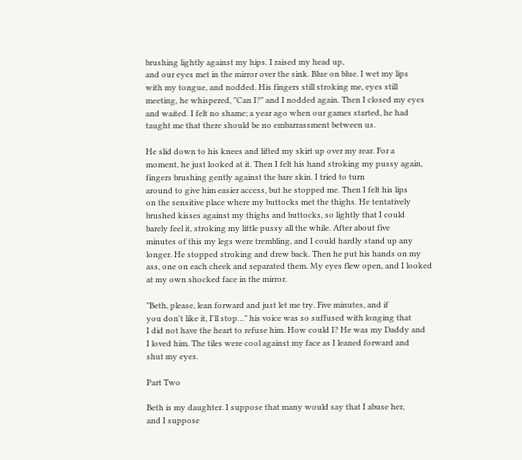brushing lightly against my hips. I raised my head up,
and our eyes met in the mirror over the sink. Blue on blue. I wet my lips
with my tongue, and nodded. His fingers still stroking me, eyes still
meeting, he whispered, "Can I?" and I nodded again. Then I closed my eyes
and waited. I felt no shame; a year ago when our games started, he had
taught me that there should be no embarrassment between us.

He slid down to his knees and lifted my skirt up over my rear. For a
moment, he just looked at it. Then I felt his hand stroking my pussy again, fingers brushing gently against the bare skin. I tried to turn
around to give him easier access, but he stopped me. Then I felt his lips
on the sensitive place where my buttocks met the thighs. He tentatively
brushed kisses against my thighs and buttocks, so lightly that I could
barely feel it, stroking my little pussy all the while. After about five
minutes of this my legs were trembling, and I could hardly stand up any
longer. He stopped stroking and drew back. Then he put his hands on my
ass, one on each cheek and separated them. My eyes flew open, and I looked
at my own shocked face in the mirror.

"Beth, please, lean forward and just let me try. Five minutes, and if
you don't like it, I'll stop…" his voice was so suffused with longing that
I did not have the heart to refuse him. How could I? He was my Daddy and
I loved him. The tiles were cool against my face as I leaned forward and
shut my eyes.

Part Two

Beth is my daughter. I suppose that many would say that I abuse her,
and I suppose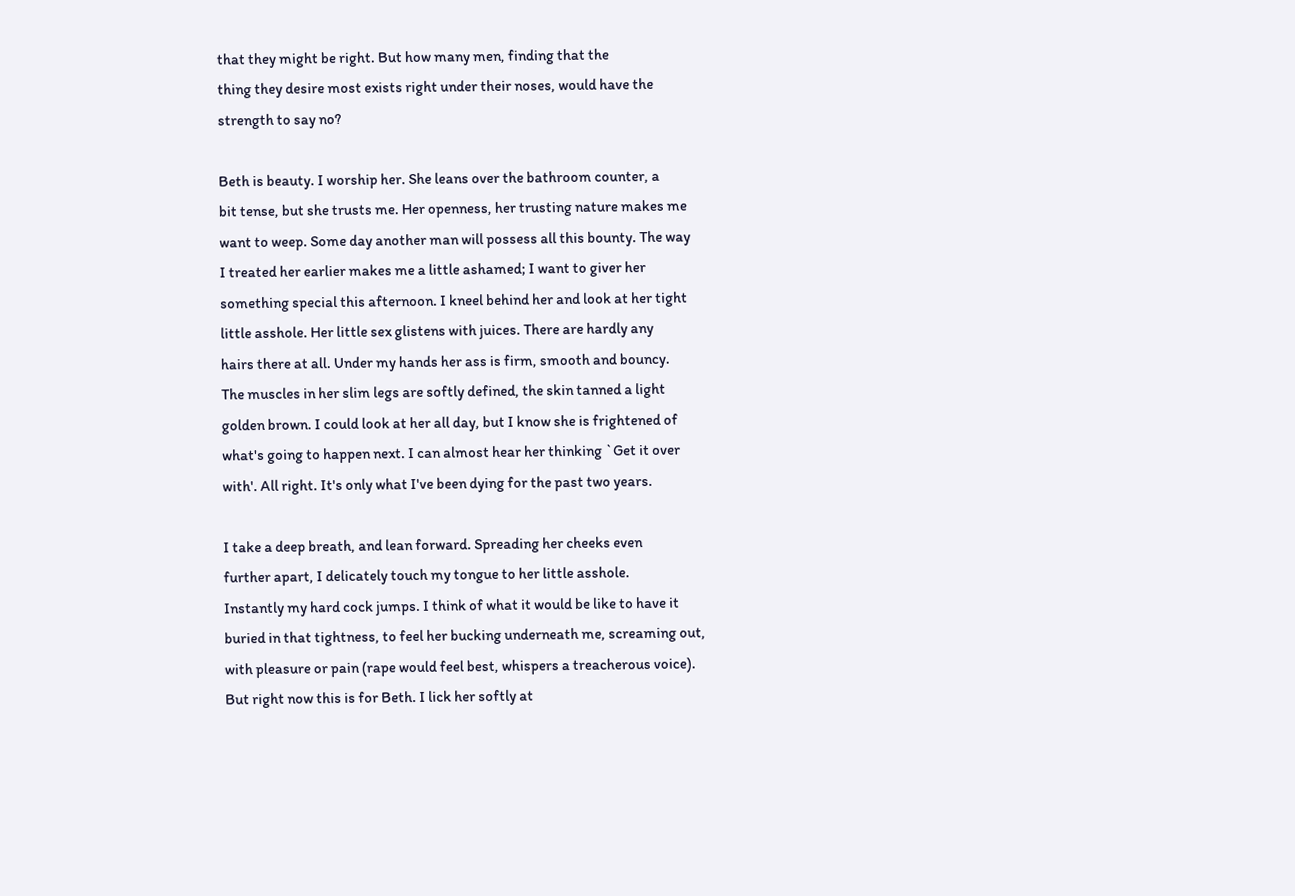that they might be right. But how many men, finding that the
thing they desire most exists right under their noses, would have the
strength to say no?

Beth is beauty. I worship her. She leans over the bathroom counter, a
bit tense, but she trusts me. Her openness, her trusting nature makes me
want to weep. Some day another man will possess all this bounty. The way
I treated her earlier makes me a little ashamed; I want to giver her
something special this afternoon. I kneel behind her and look at her tight
little asshole. Her little sex glistens with juices. There are hardly any
hairs there at all. Under my hands her ass is firm, smooth and bouncy.
The muscles in her slim legs are softly defined, the skin tanned a light
golden brown. I could look at her all day, but I know she is frightened of
what's going to happen next. I can almost hear her thinking `Get it over
with'. All right. It's only what I've been dying for the past two years.

I take a deep breath, and lean forward. Spreading her cheeks even
further apart, I delicately touch my tongue to her little asshole.
Instantly my hard cock jumps. I think of what it would be like to have it
buried in that tightness, to feel her bucking underneath me, screaming out,
with pleasure or pain (rape would feel best, whispers a treacherous voice).
But right now this is for Beth. I lick her softly at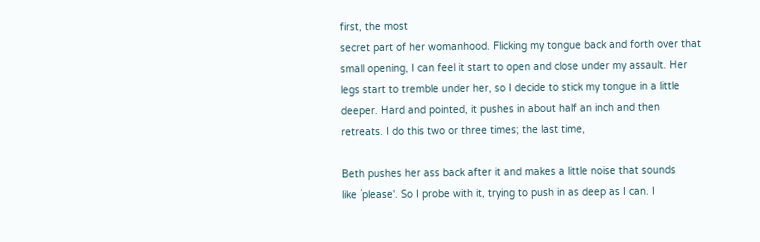first, the most
secret part of her womanhood. Flicking my tongue back and forth over that
small opening, I can feel it start to open and close under my assault. Her
legs start to tremble under her, so I decide to stick my tongue in a little
deeper. Hard and pointed, it pushes in about half an inch and then
retreats. I do this two or three times; the last time,

Beth pushes her ass back after it and makes a little noise that sounds
like `please'. So I probe with it, trying to push in as deep as I can. I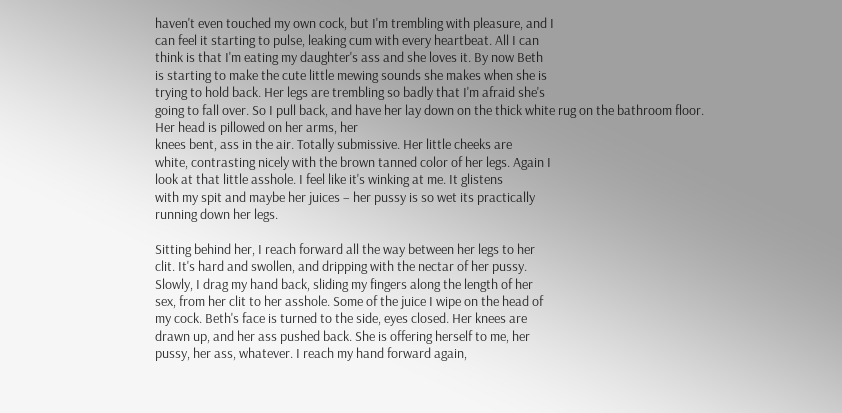haven't even touched my own cock, but I'm trembling with pleasure, and I
can feel it starting to pulse, leaking cum with every heartbeat. All I can
think is that I'm eating my daughter's ass and she loves it. By now Beth
is starting to make the cute little mewing sounds she makes when she is
trying to hold back. Her legs are trembling so badly that I'm afraid she's
going to fall over. So I pull back, and have her lay down on the thick white rug on the bathroom floor. Her head is pillowed on her arms, her
knees bent, ass in the air. Totally submissive. Her little cheeks are
white, contrasting nicely with the brown tanned color of her legs. Again I
look at that little asshole. I feel like it's winking at me. It glistens
with my spit and maybe her juices – her pussy is so wet its practically
running down her legs.

Sitting behind her, I reach forward all the way between her legs to her
clit. It's hard and swollen, and dripping with the nectar of her pussy.
Slowly, I drag my hand back, sliding my fingers along the length of her
sex, from her clit to her asshole. Some of the juice I wipe on the head of
my cock. Beth's face is turned to the side, eyes closed. Her knees are
drawn up, and her ass pushed back. She is offering herself to me, her
pussy, her ass, whatever. I reach my hand forward again,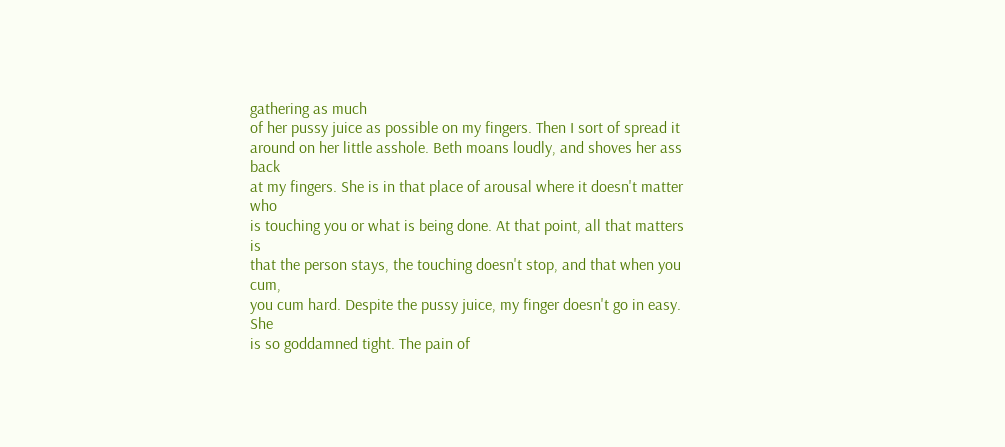gathering as much
of her pussy juice as possible on my fingers. Then I sort of spread it
around on her little asshole. Beth moans loudly, and shoves her ass back
at my fingers. She is in that place of arousal where it doesn't matter who
is touching you or what is being done. At that point, all that matters is
that the person stays, the touching doesn't stop, and that when you cum,
you cum hard. Despite the pussy juice, my finger doesn't go in easy. She
is so goddamned tight. The pain of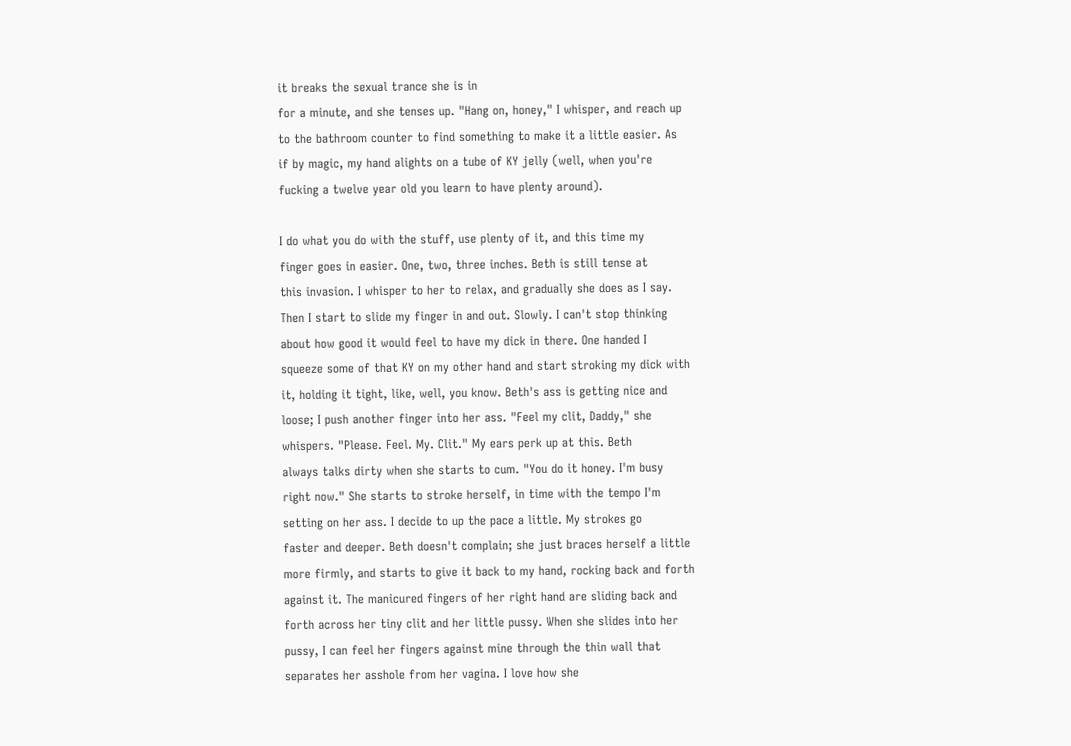it breaks the sexual trance she is in
for a minute, and she tenses up. "Hang on, honey," I whisper, and reach up
to the bathroom counter to find something to make it a little easier. As
if by magic, my hand alights on a tube of KY jelly (well, when you're
fucking a twelve year old you learn to have plenty around).

I do what you do with the stuff, use plenty of it, and this time my
finger goes in easier. One, two, three inches. Beth is still tense at
this invasion. I whisper to her to relax, and gradually she does as I say.
Then I start to slide my finger in and out. Slowly. I can't stop thinking
about how good it would feel to have my dick in there. One handed I
squeeze some of that KY on my other hand and start stroking my dick with
it, holding it tight, like, well, you know. Beth's ass is getting nice and
loose; I push another finger into her ass. "Feel my clit, Daddy," she
whispers. "Please. Feel. My. Clit." My ears perk up at this. Beth
always talks dirty when she starts to cum. "You do it honey. I'm busy
right now." She starts to stroke herself, in time with the tempo I'm
setting on her ass. I decide to up the pace a little. My strokes go
faster and deeper. Beth doesn't complain; she just braces herself a little
more firmly, and starts to give it back to my hand, rocking back and forth
against it. The manicured fingers of her right hand are sliding back and
forth across her tiny clit and her little pussy. When she slides into her
pussy, I can feel her fingers against mine through the thin wall that
separates her asshole from her vagina. I love how she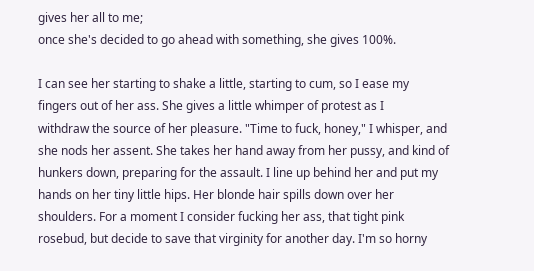gives her all to me;
once she's decided to go ahead with something, she gives 100%.

I can see her starting to shake a little, starting to cum, so I ease my
fingers out of her ass. She gives a little whimper of protest as I
withdraw the source of her pleasure. "Time to fuck, honey," I whisper, and
she nods her assent. She takes her hand away from her pussy, and kind of
hunkers down, preparing for the assault. I line up behind her and put my
hands on her tiny little hips. Her blonde hair spills down over her
shoulders. For a moment I consider fucking her ass, that tight pink
rosebud, but decide to save that virginity for another day. I'm so horny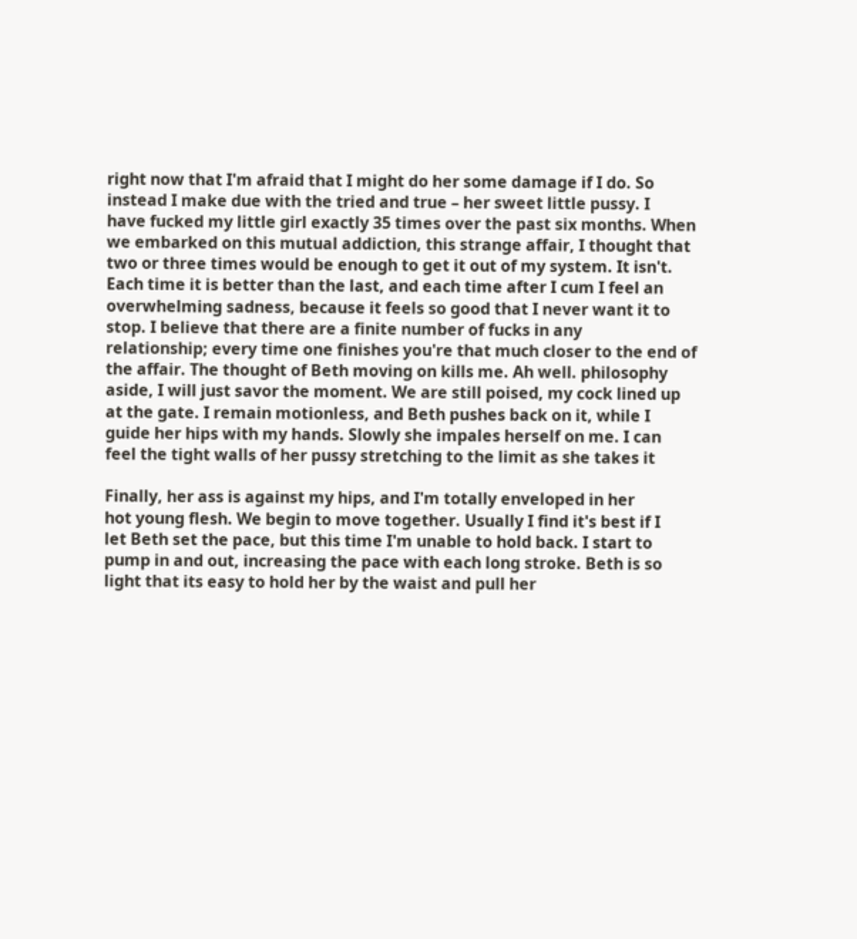right now that I'm afraid that I might do her some damage if I do. So
instead I make due with the tried and true – her sweet little pussy. I
have fucked my little girl exactly 35 times over the past six months. When
we embarked on this mutual addiction, this strange affair, I thought that
two or three times would be enough to get it out of my system. It isn't.
Each time it is better than the last, and each time after I cum I feel an
overwhelming sadness, because it feels so good that I never want it to
stop. I believe that there are a finite number of fucks in any
relationship; every time one finishes you're that much closer to the end of
the affair. The thought of Beth moving on kills me. Ah well. philosophy
aside, I will just savor the moment. We are still poised, my cock lined up
at the gate. I remain motionless, and Beth pushes back on it, while I
guide her hips with my hands. Slowly she impales herself on me. I can
feel the tight walls of her pussy stretching to the limit as she takes it

Finally, her ass is against my hips, and I'm totally enveloped in her
hot young flesh. We begin to move together. Usually I find it's best if I
let Beth set the pace, but this time I'm unable to hold back. I start to
pump in and out, increasing the pace with each long stroke. Beth is so
light that its easy to hold her by the waist and pull her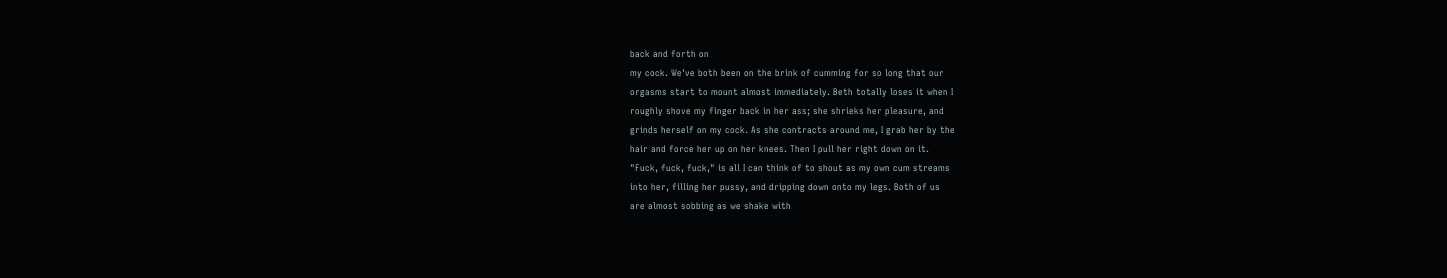back and forth on
my cock. We've both been on the brink of cumming for so long that our
orgasms start to mount almost immediately. Beth totally loses it when I
roughly shove my finger back in her ass; she shrieks her pleasure, and
grinds herself on my cock. As she contracts around me, I grab her by the
hair and force her up on her knees. Then I pull her right down on it.
"Fuck, fuck, fuck," is all I can think of to shout as my own cum streams
into her, filling her pussy, and dripping down onto my legs. Both of us
are almost sobbing as we shake with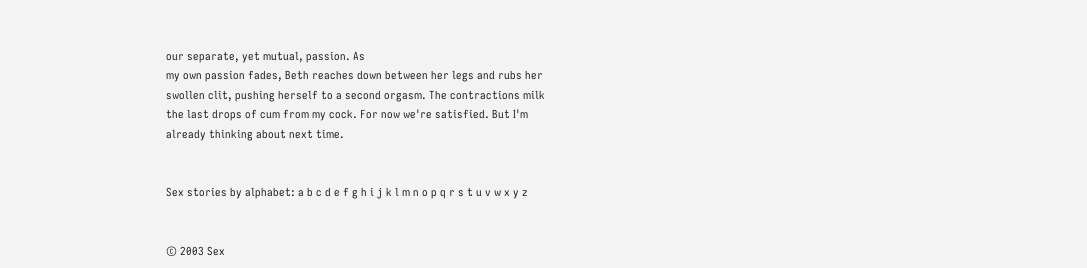our separate, yet mutual, passion. As
my own passion fades, Beth reaches down between her legs and rubs her
swollen clit, pushing herself to a second orgasm. The contractions milk
the last drops of cum from my cock. For now we're satisfied. But I'm
already thinking about next time.


Sex stories by alphabet: a b c d e f g h i j k l m n o p q r s t u v w x y z


© 2003 Sex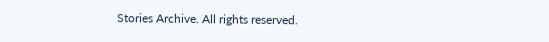Stories Archive. All rights reserved.